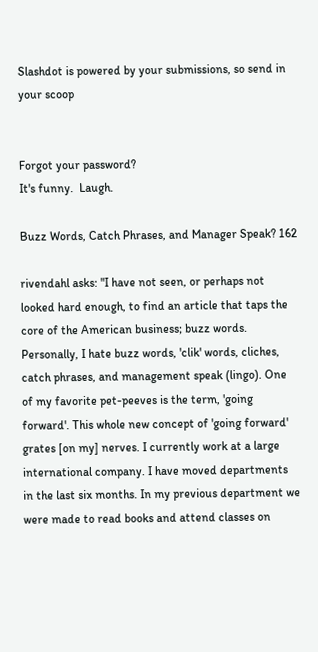Slashdot is powered by your submissions, so send in your scoop


Forgot your password?
It's funny.  Laugh.

Buzz Words, Catch Phrases, and Manager Speak? 162

rivendahl asks: "I have not seen, or perhaps not looked hard enough, to find an article that taps the core of the American business; buzz words. Personally, I hate buzz words, 'clik' words, cliches, catch phrases, and management speak (lingo). One of my favorite pet-peeves is the term, 'going forward'. This whole new concept of 'going forward' grates [on my] nerves. I currently work at a large international company. I have moved departments in the last six months. In my previous department we were made to read books and attend classes on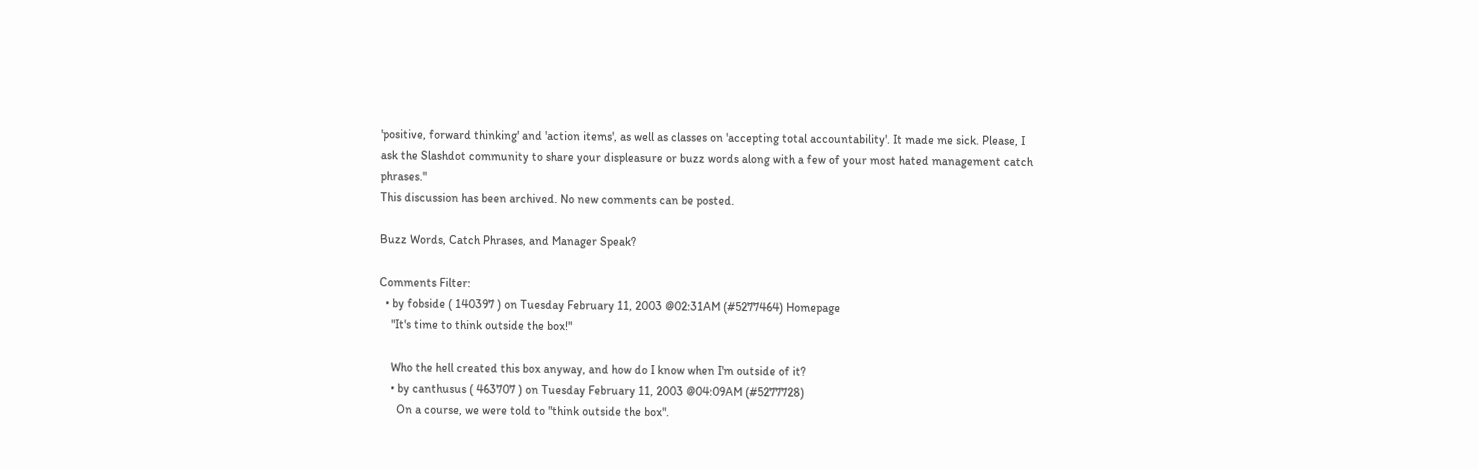'positive, forward thinking' and 'action items', as well as classes on 'accepting total accountability'. It made me sick. Please, I ask the Slashdot community to share your displeasure or buzz words along with a few of your most hated management catch phrases."
This discussion has been archived. No new comments can be posted.

Buzz Words, Catch Phrases, and Manager Speak?

Comments Filter:
  • by fobside ( 140397 ) on Tuesday February 11, 2003 @02:31AM (#5277464) Homepage
    "It's time to think outside the box!"

    Who the hell created this box anyway, and how do I know when I'm outside of it?
    • by canthusus ( 463707 ) on Tuesday February 11, 2003 @04:09AM (#5277728)
      On a course, we were told to "think outside the box".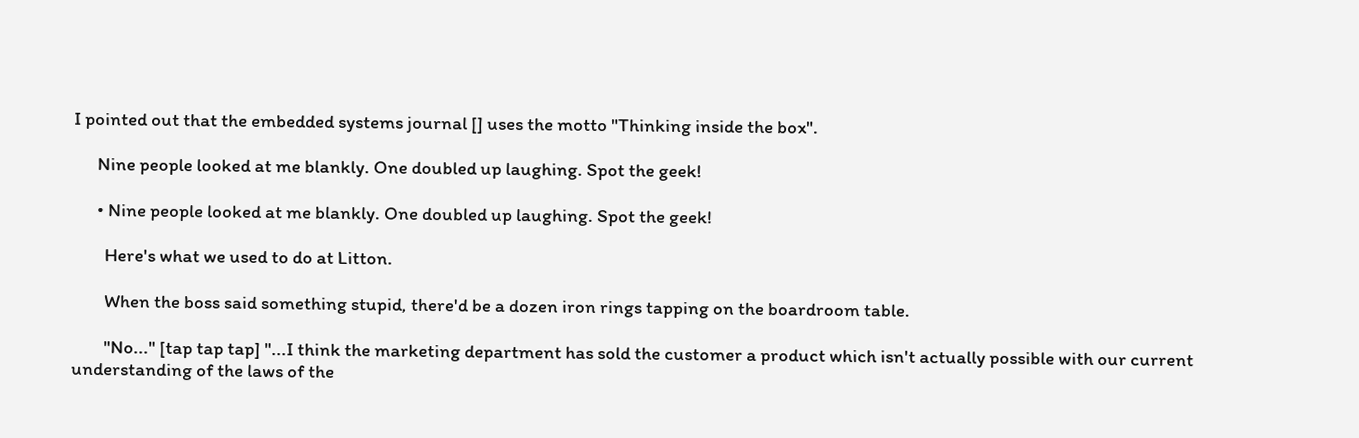I pointed out that the embedded systems journal [] uses the motto "Thinking inside the box".

      Nine people looked at me blankly. One doubled up laughing. Spot the geek!

      • Nine people looked at me blankly. One doubled up laughing. Spot the geek!

        Here's what we used to do at Litton.

        When the boss said something stupid, there'd be a dozen iron rings tapping on the boardroom table.

        "No..." [tap tap tap] "...I think the marketing department has sold the customer a product which isn't actually possible with our current understanding of the laws of the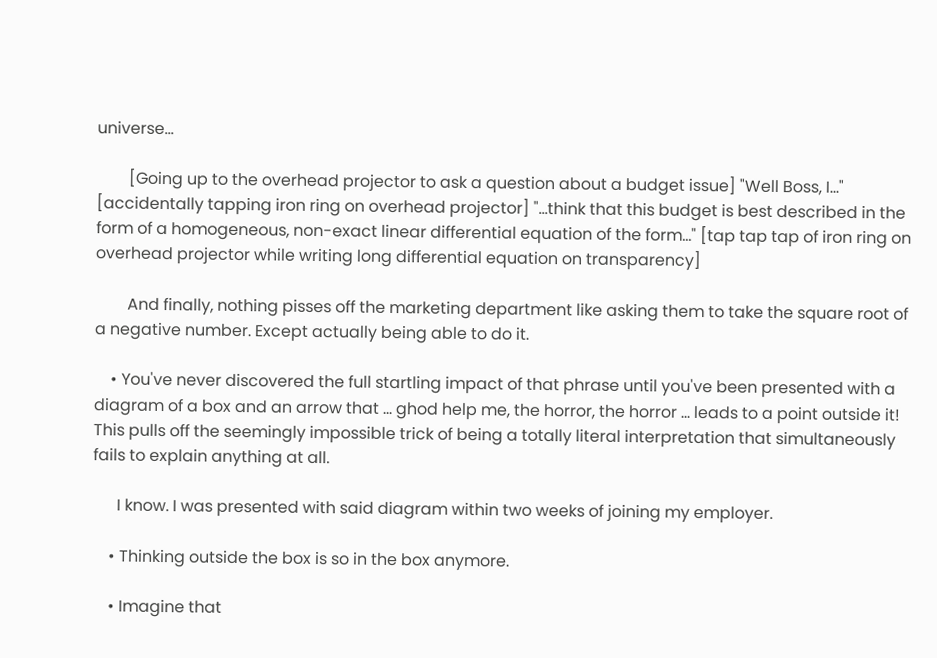universe...

        [Going up to the overhead projector to ask a question about a budget issue] "Well Boss, I..." [accidentally tapping iron ring on overhead projector] "...think that this budget is best described in the form of a homogeneous, non-exact linear differential equation of the form..." [tap tap tap of iron ring on overhead projector while writing long differential equation on transparency]

        And finally, nothing pisses off the marketing department like asking them to take the square root of a negative number. Except actually being able to do it.

    • You've never discovered the full startling impact of that phrase until you've been presented with a diagram of a box and an arrow that ... ghod help me, the horror, the horror ... leads to a point outside it! This pulls off the seemingly impossible trick of being a totally literal interpretation that simultaneously fails to explain anything at all.

      I know. I was presented with said diagram within two weeks of joining my employer.

    • Thinking outside the box is so in the box anymore.

    • Imagine that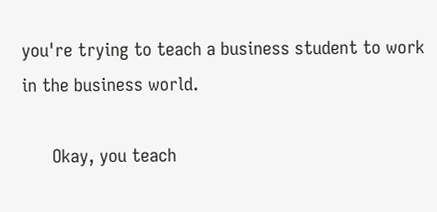you're trying to teach a business student to work in the business world.

      Okay, you teach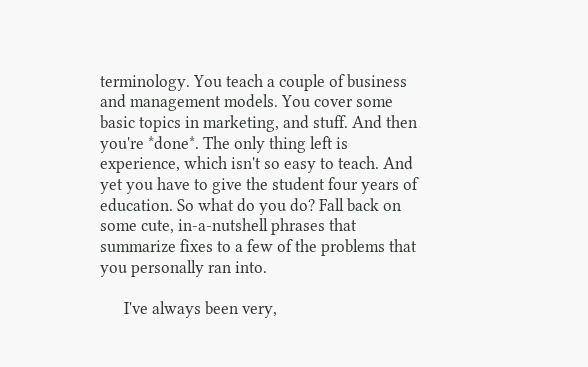terminology. You teach a couple of business and management models. You cover some basic topics in marketing, and stuff. And then you're *done*. The only thing left is experience, which isn't so easy to teach. And yet you have to give the student four years of education. So what do you do? Fall back on some cute, in-a-nutshell phrases that summarize fixes to a few of the problems that you personally ran into.

      I've always been very,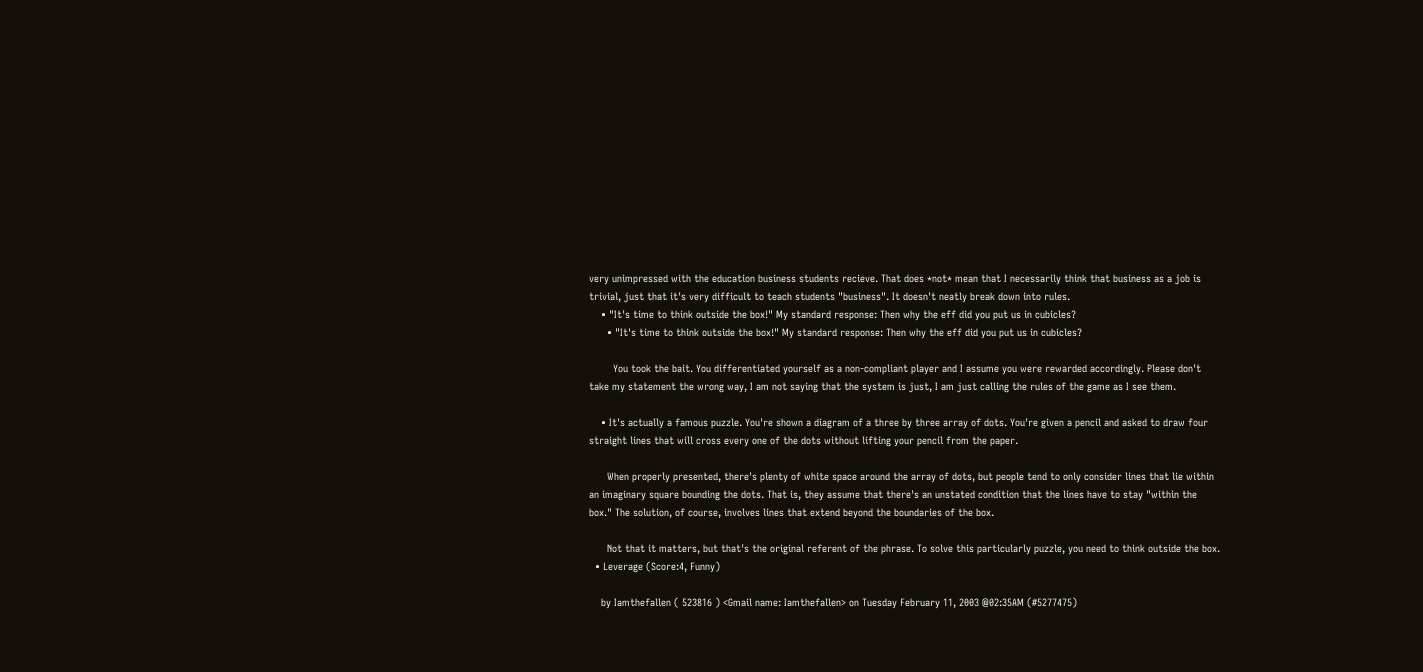very unimpressed with the education business students recieve. That does *not* mean that I necessarily think that business as a job is trivial, just that it's very difficult to teach students "business". It doesn't neatly break down into rules.
    • "It's time to think outside the box!" My standard response: Then why the eff did you put us in cubicles?
      • "It's time to think outside the box!" My standard response: Then why the eff did you put us in cubicles?

        You took the bait. You differentiated yourself as a non-compliant player and I assume you were rewarded accordingly. Please don't take my statement the wrong way, I am not saying that the system is just, I am just calling the rules of the game as I see them.

    • It's actually a famous puzzle. You're shown a diagram of a three by three array of dots. You're given a pencil and asked to draw four straight lines that will cross every one of the dots without lifting your pencil from the paper.

      When properly presented, there's plenty of white space around the array of dots, but people tend to only consider lines that lie within an imaginary square bounding the dots. That is, they assume that there's an unstated condition that the lines have to stay "within the box." The solution, of course, involves lines that extend beyond the boundaries of the box.

      Not that it matters, but that's the original referent of the phrase. To solve this particularly puzzle, you need to think outside the box.
  • Leverage (Score:4, Funny)

    by Iamthefallen ( 523816 ) <Gmail name: Iamthefallen> on Tuesday February 11, 2003 @02:35AM (#5277475)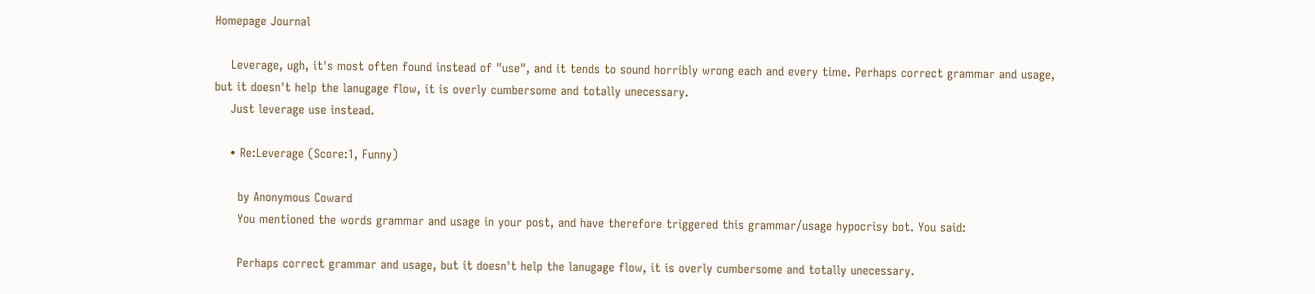Homepage Journal

    Leverage, ugh, it's most often found instead of "use", and it tends to sound horribly wrong each and every time. Perhaps correct grammar and usage, but it doesn't help the lanugage flow, it is overly cumbersome and totally unecessary.
    Just leverage use instead.

    • Re:Leverage (Score:1, Funny)

      by Anonymous Coward
      You mentioned the words grammar and usage in your post, and have therefore triggered this grammar/usage hypocrisy bot. You said:

      Perhaps correct grammar and usage, but it doesn't help the lanugage flow, it is overly cumbersome and totally unecessary.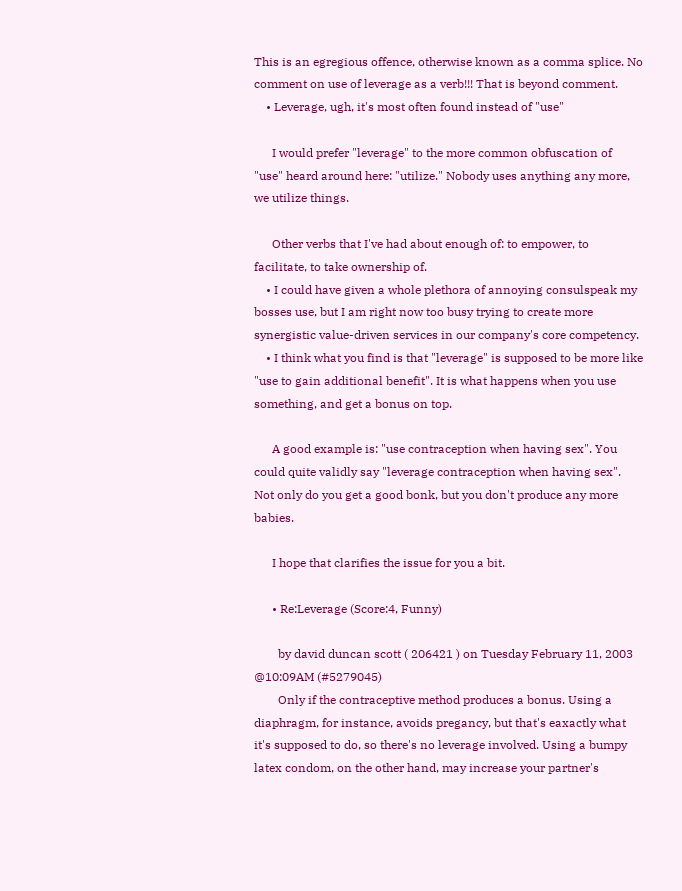This is an egregious offence, otherwise known as a comma splice. No comment on use of leverage as a verb!!! That is beyond comment.
    • Leverage, ugh, it's most often found instead of "use"

      I would prefer "leverage" to the more common obfuscation of "use" heard around here: "utilize." Nobody uses anything any more, we utilize things.

      Other verbs that I've had about enough of: to empower, to facilitate, to take ownership of.
    • I could have given a whole plethora of annoying consulspeak my bosses use, but I am right now too busy trying to create more synergistic value-driven services in our company's core competency.
    • I think what you find is that "leverage" is supposed to be more like "use to gain additional benefit". It is what happens when you use something, and get a bonus on top.

      A good example is: "use contraception when having sex". You could quite validly say "leverage contraception when having sex". Not only do you get a good bonk, but you don't produce any more babies.

      I hope that clarifies the issue for you a bit.

      • Re:Leverage (Score:4, Funny)

        by david duncan scott ( 206421 ) on Tuesday February 11, 2003 @10:09AM (#5279045)
        Only if the contraceptive method produces a bonus. Using a diaphragm, for instance, avoids pregancy, but that's eaxactly what it's supposed to do, so there's no leverage involved. Using a bumpy latex condom, on the other hand, may increase your partner's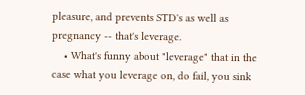pleasure, and prevents STD's as well as pregnancy -- that's leverage.
    • What's funny about "leverage" that in the case what you leverage on, do fail, you sink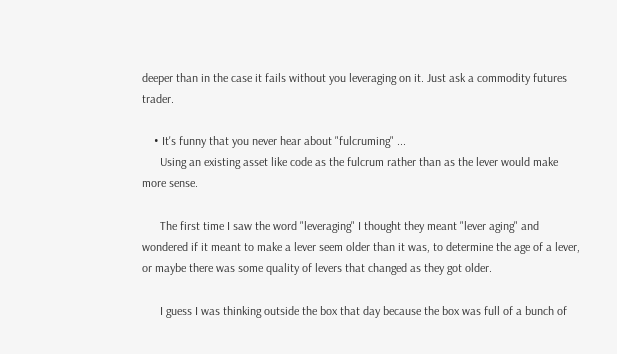deeper than in the case it fails without you leveraging on it. Just ask a commodity futures trader.

    • It's funny that you never hear about "fulcruming" ...
      Using an existing asset like code as the fulcrum rather than as the lever would make more sense.

      The first time I saw the word "leveraging" I thought they meant "lever aging" and wondered if it meant to make a lever seem older than it was, to determine the age of a lever, or maybe there was some quality of levers that changed as they got older.

      I guess I was thinking outside the box that day because the box was full of a bunch of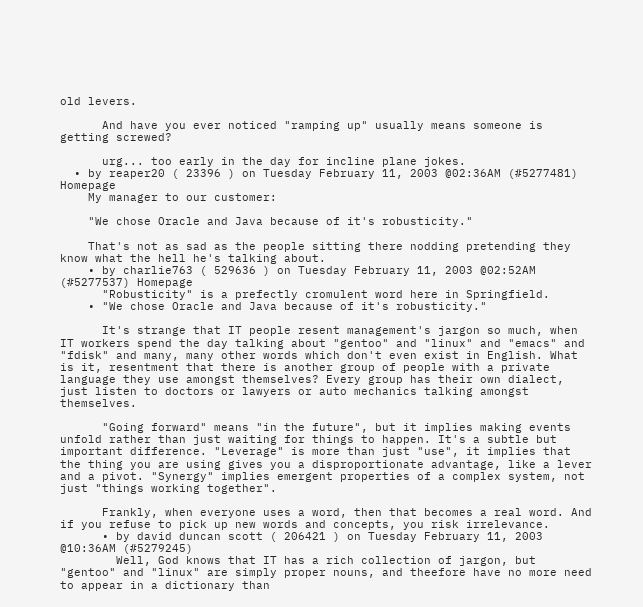old levers.

      And have you ever noticed "ramping up" usually means someone is getting screwed?

      urg... too early in the day for incline plane jokes.
  • by reaper20 ( 23396 ) on Tuesday February 11, 2003 @02:36AM (#5277481) Homepage
    My manager to our customer:

    "We chose Oracle and Java because of it's robusticity."

    That's not as sad as the people sitting there nodding pretending they know what the hell he's talking about.
    • by charlie763 ( 529636 ) on Tuesday February 11, 2003 @02:52AM (#5277537) Homepage
      "Robusticity" is a prefectly cromulent word here in Springfield.
    • "We chose Oracle and Java because of it's robusticity."

      It's strange that IT people resent management's jargon so much, when IT workers spend the day talking about "gentoo" and "linux" and "emacs" and "fdisk" and many, many other words which don't even exist in English. What is it, resentment that there is another group of people with a private language they use amongst themselves? Every group has their own dialect, just listen to doctors or lawyers or auto mechanics talking amongst themselves.

      "Going forward" means "in the future", but it implies making events unfold rather than just waiting for things to happen. It's a subtle but important difference. "Leverage" is more than just "use", it implies that the thing you are using gives you a disproportionate advantage, like a lever and a pivot. "Synergy" implies emergent properties of a complex system, not just "things working together".

      Frankly, when everyone uses a word, then that becomes a real word. And if you refuse to pick up new words and concepts, you risk irrelevance.
      • by david duncan scott ( 206421 ) on Tuesday February 11, 2003 @10:36AM (#5279245)
        Well, God knows that IT has a rich collection of jargon, but "gentoo" and "linux" are simply proper nouns, and theefore have no more need to appear in a dictionary than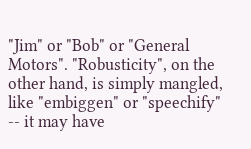"Jim" or "Bob" or "General Motors". "Robusticity", on the other hand, is simply mangled, like "embiggen" or "speechify" -- it may have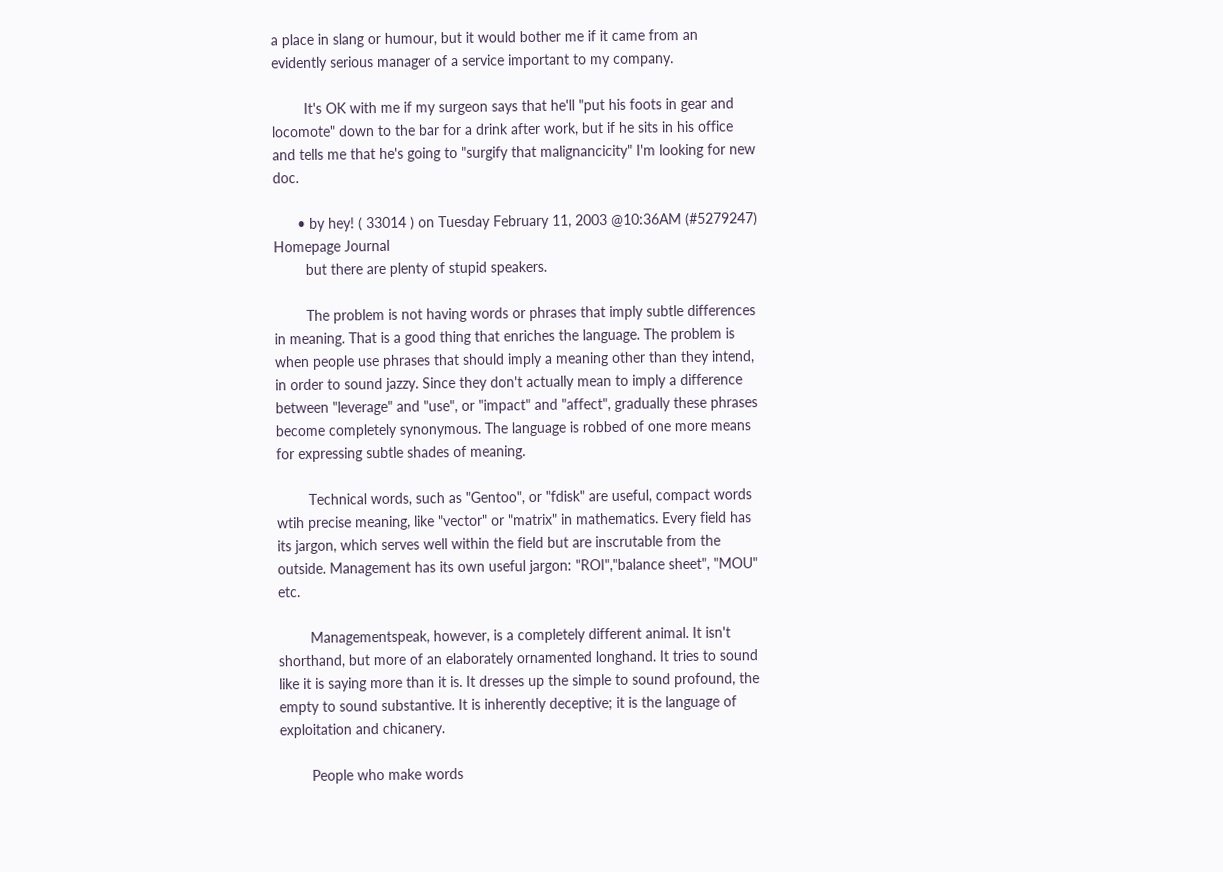a place in slang or humour, but it would bother me if it came from an evidently serious manager of a service important to my company.

        It's OK with me if my surgeon says that he'll "put his foots in gear and locomote" down to the bar for a drink after work, but if he sits in his office and tells me that he's going to "surgify that malignancicity" I'm looking for new doc.

      • by hey! ( 33014 ) on Tuesday February 11, 2003 @10:36AM (#5279247) Homepage Journal
        but there are plenty of stupid speakers.

        The problem is not having words or phrases that imply subtle differences in meaning. That is a good thing that enriches the language. The problem is when people use phrases that should imply a meaning other than they intend, in order to sound jazzy. Since they don't actually mean to imply a difference between "leverage" and "use", or "impact" and "affect", gradually these phrases become completely synonymous. The language is robbed of one more means for expressing subtle shades of meaning.

        Technical words, such as "Gentoo", or "fdisk" are useful, compact words wtih precise meaning, like "vector" or "matrix" in mathematics. Every field has its jargon, which serves well within the field but are inscrutable from the outside. Management has its own useful jargon: "ROI","balance sheet", "MOU" etc.

        Managementspeak, however, is a completely different animal. It isn't shorthand, but more of an elaborately ornamented longhand. It tries to sound like it is saying more than it is. It dresses up the simple to sound profound, the empty to sound substantive. It is inherently deceptive; it is the language of exploitation and chicanery.

        People who make words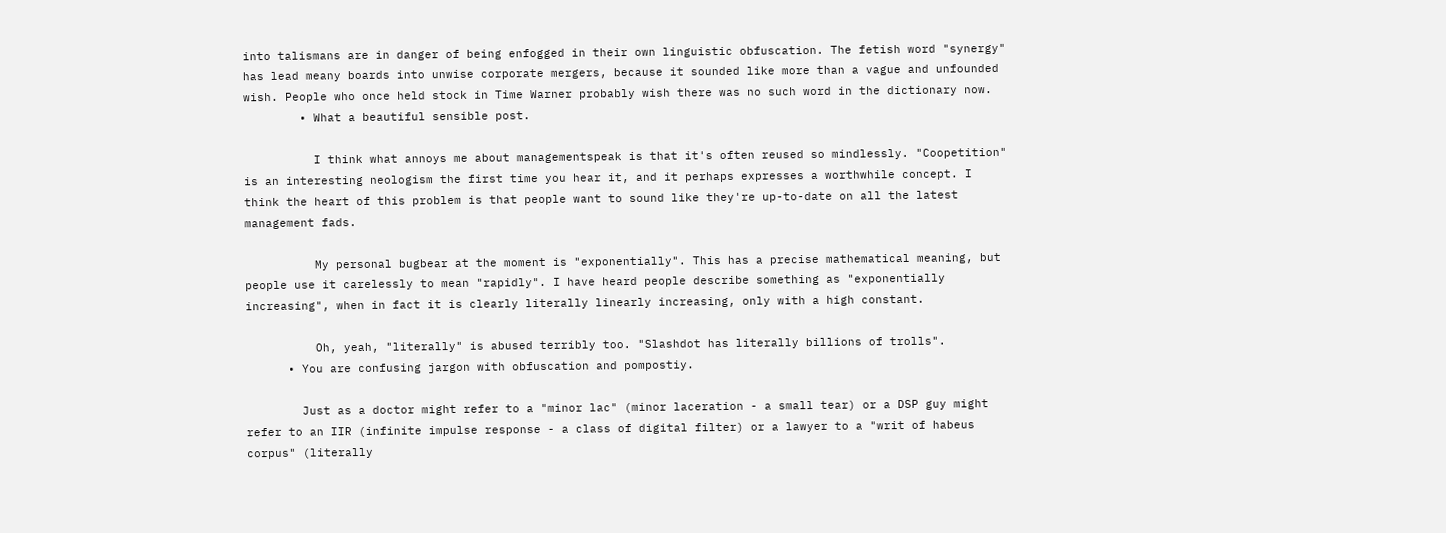into talismans are in danger of being enfogged in their own linguistic obfuscation. The fetish word "synergy" has lead meany boards into unwise corporate mergers, because it sounded like more than a vague and unfounded wish. People who once held stock in Time Warner probably wish there was no such word in the dictionary now.
        • What a beautiful sensible post.

          I think what annoys me about managementspeak is that it's often reused so mindlessly. "Coopetition" is an interesting neologism the first time you hear it, and it perhaps expresses a worthwhile concept. I think the heart of this problem is that people want to sound like they're up-to-date on all the latest management fads.

          My personal bugbear at the moment is "exponentially". This has a precise mathematical meaning, but people use it carelessly to mean "rapidly". I have heard people describe something as "exponentially increasing", when in fact it is clearly literally linearly increasing, only with a high constant.

          Oh, yeah, "literally" is abused terribly too. "Slashdot has literally billions of trolls".
      • You are confusing jargon with obfuscation and pompostiy.

        Just as a doctor might refer to a "minor lac" (minor laceration - a small tear) or a DSP guy might refer to an IIR (infinite impulse response - a class of digital filter) or a lawyer to a "writ of habeus corpus" (literally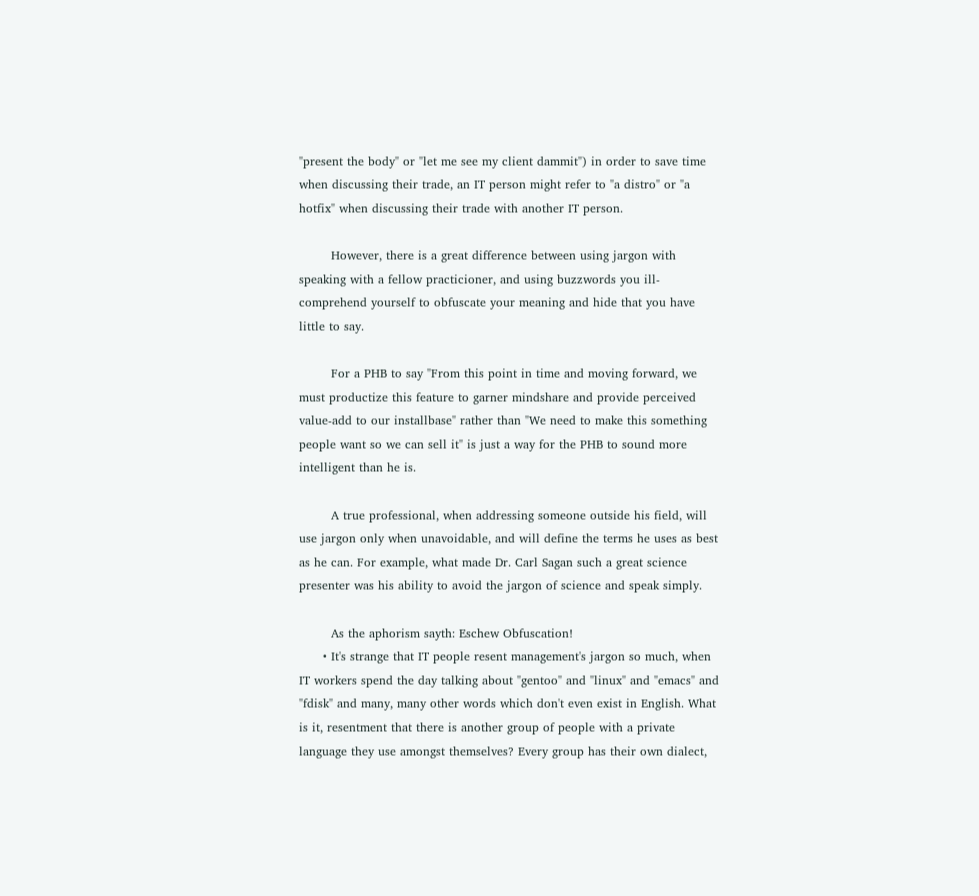"present the body" or "let me see my client dammit") in order to save time when discussing their trade, an IT person might refer to "a distro" or "a hotfix" when discussing their trade with another IT person.

        However, there is a great difference between using jargon with speaking with a fellow practicioner, and using buzzwords you ill-comprehend yourself to obfuscate your meaning and hide that you have little to say.

        For a PHB to say "From this point in time and moving forward, we must productize this feature to garner mindshare and provide perceived value-add to our installbase" rather than "We need to make this something people want so we can sell it" is just a way for the PHB to sound more intelligent than he is.

        A true professional, when addressing someone outside his field, will use jargon only when unavoidable, and will define the terms he uses as best as he can. For example, what made Dr. Carl Sagan such a great science presenter was his ability to avoid the jargon of science and speak simply.

        As the aphorism sayth: Eschew Obfuscation!
      • It's strange that IT people resent management's jargon so much, when IT workers spend the day talking about "gentoo" and "linux" and "emacs" and "fdisk" and many, many other words which don't even exist in English. What is it, resentment that there is another group of people with a private language they use amongst themselves? Every group has their own dialect,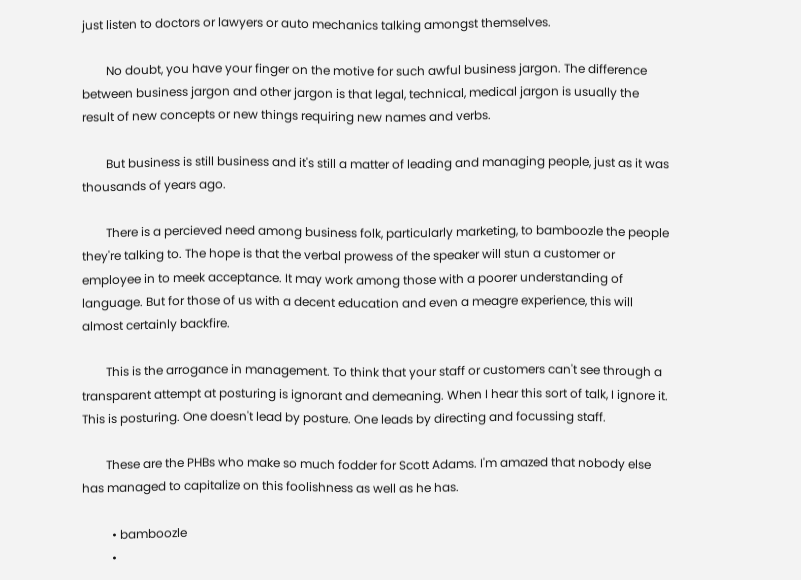just listen to doctors or lawyers or auto mechanics talking amongst themselves.

        No doubt, you have your finger on the motive for such awful business jargon. The difference between business jargon and other jargon is that legal, technical, medical jargon is usually the result of new concepts or new things requiring new names and verbs.

        But business is still business and it's still a matter of leading and managing people, just as it was thousands of years ago.

        There is a percieved need among business folk, particularly marketing, to bamboozle the people they're talking to. The hope is that the verbal prowess of the speaker will stun a customer or employee in to meek acceptance. It may work among those with a poorer understanding of language. But for those of us with a decent education and even a meagre experience, this will almost certainly backfire.

        This is the arrogance in management. To think that your staff or customers can't see through a transparent attempt at posturing is ignorant and demeaning. When I hear this sort of talk, I ignore it. This is posturing. One doesn't lead by posture. One leads by directing and focussing staff.

        These are the PHBs who make so much fodder for Scott Adams. I'm amazed that nobody else has managed to capitalize on this foolishness as well as he has.

          • bamboozle
          •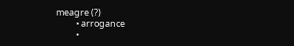meagre (?)
          • arrogance
          •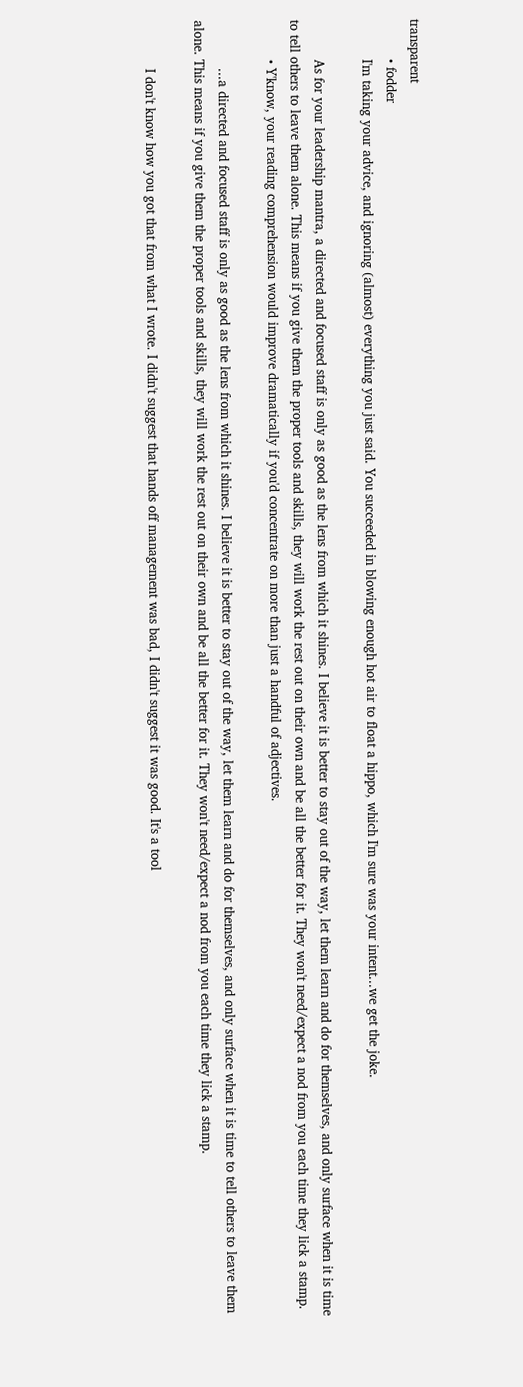transparent
          • fodder
          I'm taking your advice, and ignoring (almost) everything you just said. You succeeded in blowing enough hot air to float a hippo, which I'm sure was your intent...we get the joke.

          As for your leadership mantra, a directed and focused staff is only as good as the lens from which it shines. I believe it is better to stay out of the way, let them learn and do for themselves, and only surface when it is time to tell others to leave them alone. This means if you give them the proper tools and skills, they will work the rest out on their own and be all the better for it. They won't need/expect a nod from you each time they lick a stamp.
          • Y'know, your reading comprehension would improve dramatically if you'd concentrate on more than just a handful of adjectives.

            ...a directed and focused staff is only as good as the lens from which it shines. I believe it is better to stay out of the way, let them learn and do for themselves, and only surface when it is time to tell others to leave them alone. This means if you give them the proper tools and skills, they will work the rest out on their own and be all the better for it. They won't need/expect a nod from you each time they lick a stamp.

            I don't know how you got that from what I wrote. I didn't suggest that hands off management was bad, I didn't suggest it was good. It's a tool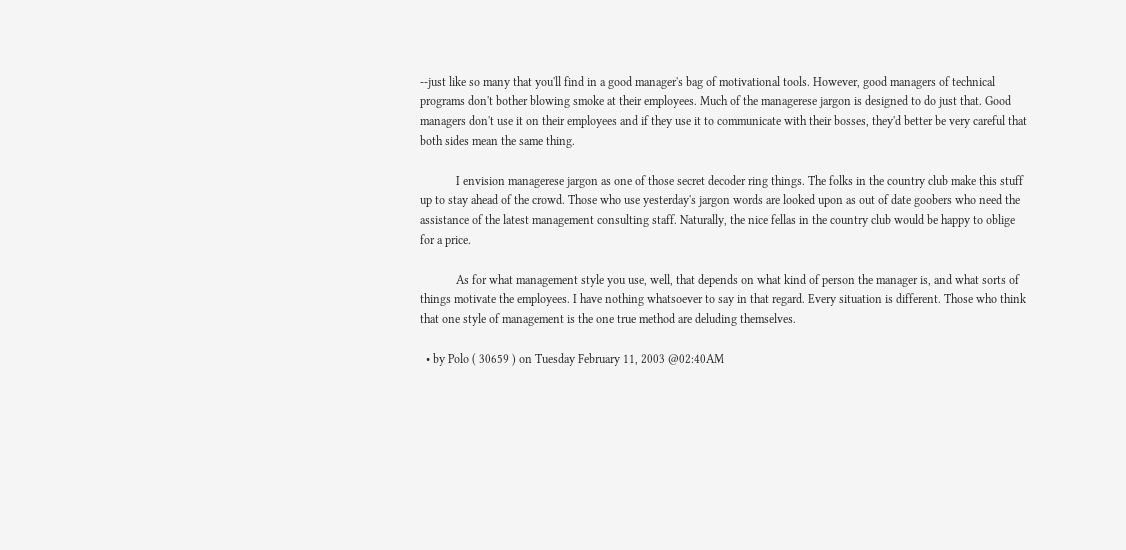--just like so many that you'll find in a good manager's bag of motivational tools. However, good managers of technical programs don't bother blowing smoke at their employees. Much of the managerese jargon is designed to do just that. Good managers don't use it on their employees and if they use it to communicate with their bosses, they'd better be very careful that both sides mean the same thing.

            I envision managerese jargon as one of those secret decoder ring things. The folks in the country club make this stuff up to stay ahead of the crowd. Those who use yesterday's jargon words are looked upon as out of date goobers who need the assistance of the latest management consulting staff. Naturally, the nice fellas in the country club would be happy to oblige for a price.

            As for what management style you use, well, that depends on what kind of person the manager is, and what sorts of things motivate the employees. I have nothing whatsoever to say in that regard. Every situation is different. Those who think that one style of management is the one true method are deluding themselves.

  • by Polo ( 30659 ) on Tuesday February 11, 2003 @02:40AM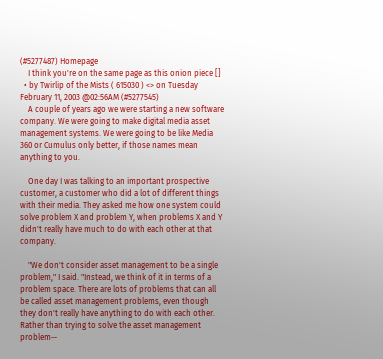(#5277487) Homepage
    I think you're on the same page as this onion piece []
  • by Twirlip of the Mists ( 615030 ) <> on Tuesday February 11, 2003 @02:56AM (#5277545)
    A couple of years ago we were starting a new software company. We were going to make digital media asset management systems. We were going to be like Media 360 or Cumulus only better, if those names mean anything to you.

    One day I was talking to an important prospective customer, a customer who did a lot of different things with their media. They asked me how one system could solve problem X and problem Y, when problems X and Y didn't really have much to do with each other at that company.

    "We don't consider asset management to be a single problem," I said. "Instead, we think of it in terms of a problem space. There are lots of problems that can all be called asset management problems, even though they don't really have anything to do with each other. Rather than trying to solve the asset management problem--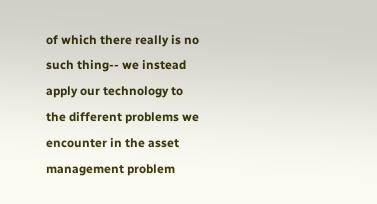of which there really is no such thing-- we instead apply our technology to the different problems we encounter in the asset management problem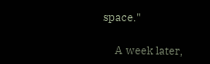space."

    A week later,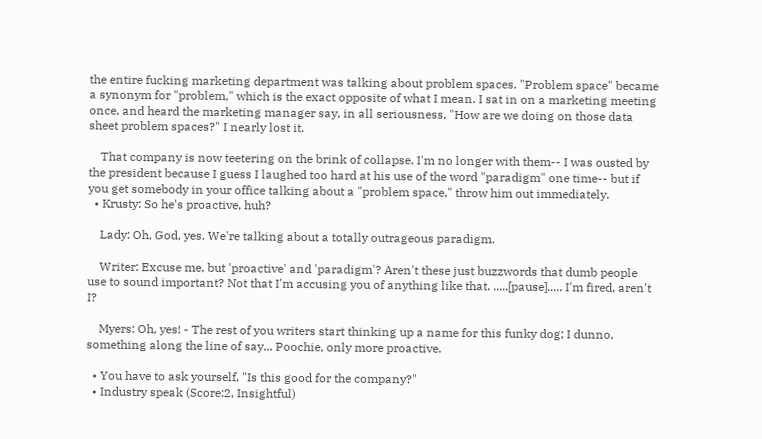the entire fucking marketing department was talking about problem spaces. "Problem space" became a synonym for "problem," which is the exact opposite of what I mean. I sat in on a marketing meeting once, and heard the marketing manager say, in all seriousness, "How are we doing on those data sheet problem spaces?" I nearly lost it.

    That company is now teetering on the brink of collapse. I'm no longer with them-- I was ousted by the president because I guess I laughed too hard at his use of the word "paradigm" one time-- but if you get somebody in your office talking about a "problem space," throw him out immediately.
  • Krusty: So he's proactive, huh?

    Lady: Oh, God, yes. We're talking about a totally outrageous paradigm.

    Writer: Excuse me, but 'proactive' and 'paradigm'? Aren't these just buzzwords that dumb people use to sound important? Not that I'm accusing you of anything like that. .....[pause]..... I'm fired, aren't I?

    Myers: Oh, yes! - The rest of you writers start thinking up a name for this funky dog; I dunno, something along the line of say... Poochie, only more proactive.

  • You have to ask yourself, "Is this good for the company?"
  • Industry speak (Score:2, Insightful)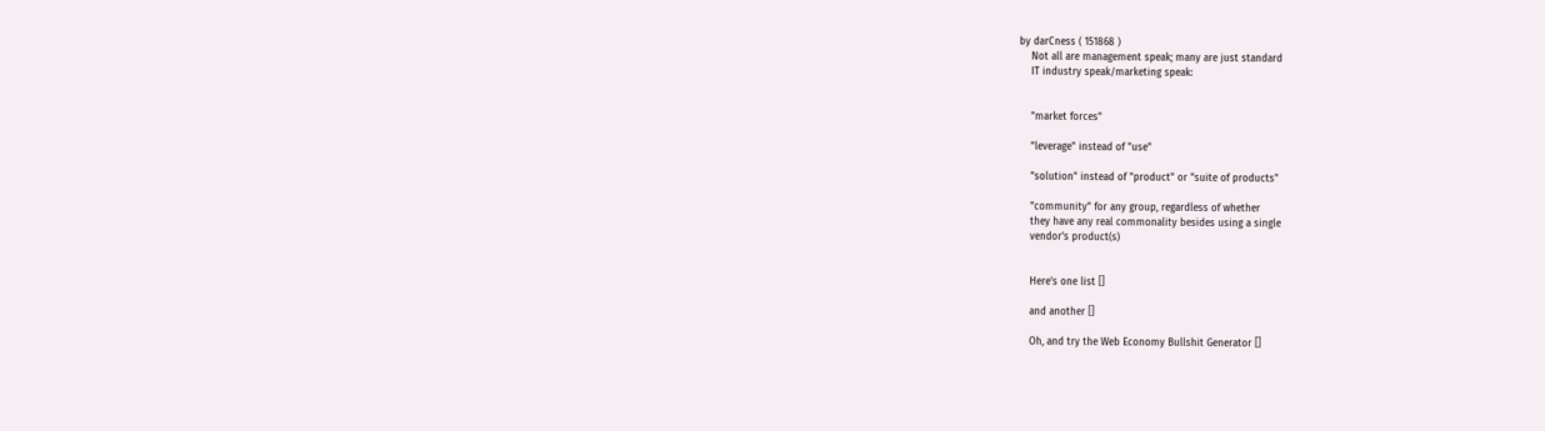by darCness ( 151868 )
    Not all are management speak; many are just standard
    IT industry speak/marketing speak:


    "market forces"

    "leverage" instead of "use"

    "solution" instead of "product" or "suite of products"

    "community" for any group, regardless of whether
    they have any real commonality besides using a single
    vendor's product(s)


    Here's one list []

    and another []

    Oh, and try the Web Economy Bullshit Generator []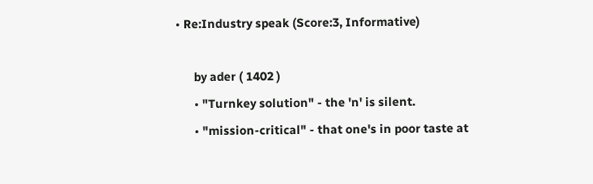• Re:Industry speak (Score:3, Informative)

      by ader ( 1402 )
      • "Turnkey solution" - the 'n' is silent.
      • "mission-critical" - that one's in poor taste at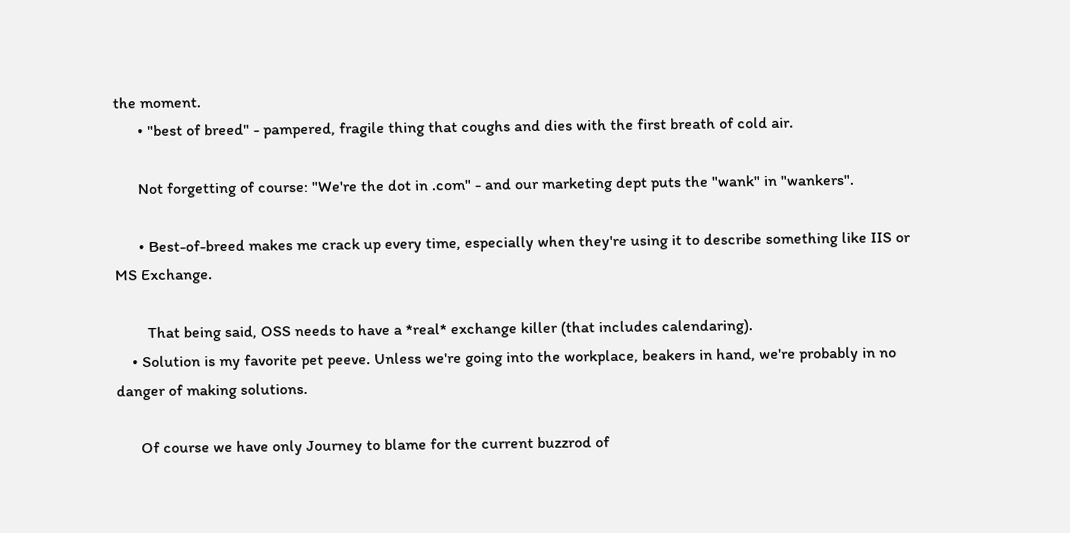the moment.
      • "best of breed" - pampered, fragile thing that coughs and dies with the first breath of cold air.

      Not forgetting of course: "We're the dot in .com" - and our marketing dept puts the "wank" in "wankers".

      • Best-of-breed makes me crack up every time, especially when they're using it to describe something like IIS or MS Exchange.

        That being said, OSS needs to have a *real* exchange killer (that includes calendaring).
    • Solution is my favorite pet peeve. Unless we're going into the workplace, beakers in hand, we're probably in no danger of making solutions.

      Of course we have only Journey to blame for the current buzzrod of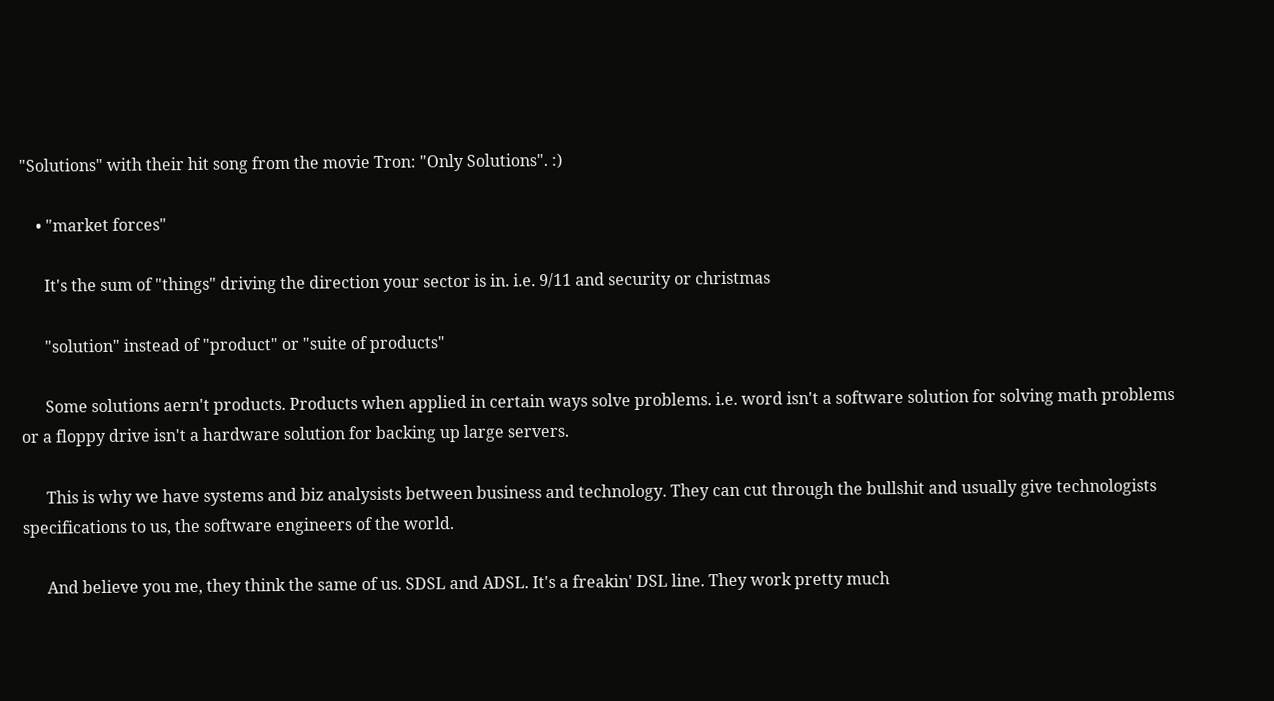"Solutions" with their hit song from the movie Tron: "Only Solutions". :)

    • "market forces"

      It's the sum of "things" driving the direction your sector is in. i.e. 9/11 and security or christmas

      "solution" instead of "product" or "suite of products"

      Some solutions aern't products. Products when applied in certain ways solve problems. i.e. word isn't a software solution for solving math problems or a floppy drive isn't a hardware solution for backing up large servers.

      This is why we have systems and biz analysists between business and technology. They can cut through the bullshit and usually give technologists specifications to us, the software engineers of the world.

      And believe you me, they think the same of us. SDSL and ADSL. It's a freakin' DSL line. They work pretty much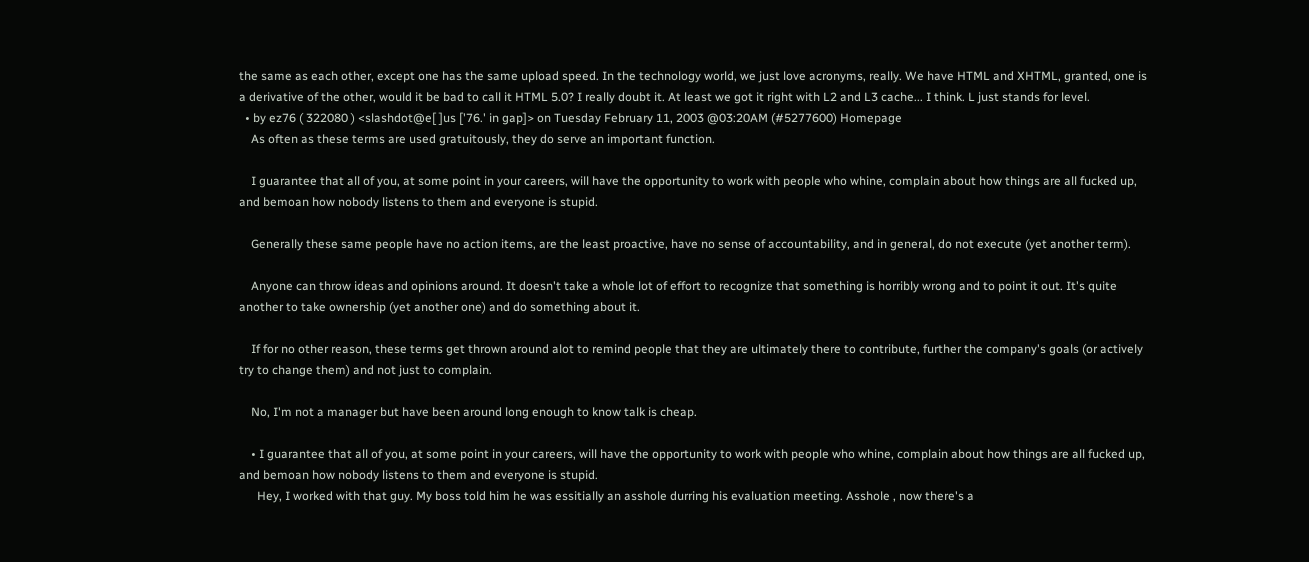the same as each other, except one has the same upload speed. In the technology world, we just love acronyms, really. We have HTML and XHTML, granted, one is a derivative of the other, would it be bad to call it HTML 5.0? I really doubt it. At least we got it right with L2 and L3 cache... I think. L just stands for level.
  • by ez76 ( 322080 ) <slashdot@e[ ]us ['76.' in gap]> on Tuesday February 11, 2003 @03:20AM (#5277600) Homepage
    As often as these terms are used gratuitously, they do serve an important function.

    I guarantee that all of you, at some point in your careers, will have the opportunity to work with people who whine, complain about how things are all fucked up, and bemoan how nobody listens to them and everyone is stupid.

    Generally these same people have no action items, are the least proactive, have no sense of accountability, and in general, do not execute (yet another term).

    Anyone can throw ideas and opinions around. It doesn't take a whole lot of effort to recognize that something is horribly wrong and to point it out. It's quite another to take ownership (yet another one) and do something about it.

    If for no other reason, these terms get thrown around alot to remind people that they are ultimately there to contribute, further the company's goals (or actively try to change them) and not just to complain.

    No, I'm not a manager but have been around long enough to know talk is cheap.

    • I guarantee that all of you, at some point in your careers, will have the opportunity to work with people who whine, complain about how things are all fucked up, and bemoan how nobody listens to them and everyone is stupid.
      Hey, I worked with that guy. My boss told him he was essitially an asshole durring his evaluation meeting. Asshole , now there's a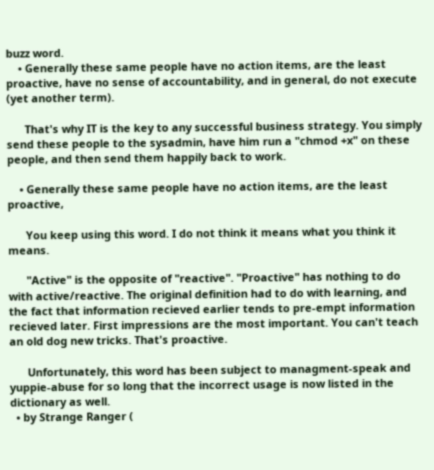buzz word.
    • Generally these same people have no action items, are the least proactive, have no sense of accountability, and in general, do not execute (yet another term).

      That's why IT is the key to any successful business strategy. You simply send these people to the sysadmin, have him run a "chmod +x" on these people, and then send them happily back to work.

    • Generally these same people have no action items, are the least proactive,

      You keep using this word. I do not think it means what you think it means.

      "Active" is the opposite of "reactive". "Proactive" has nothing to do with active/reactive. The original definition had to do with learning, and the fact that information recieved earlier tends to pre-empt information recieved later. First impressions are the most important. You can't teach an old dog new tricks. That's proactive.

      Unfortunately, this word has been subject to managment-speak and yuppie-abuse for so long that the incorrect usage is now listed in the dictionary as well.
  • by Strange Ranger (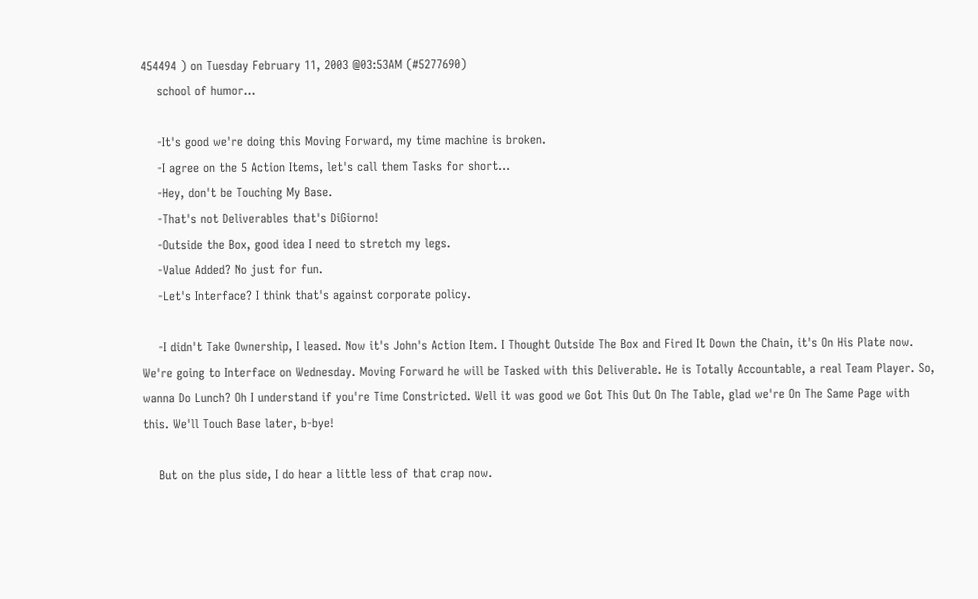454494 ) on Tuesday February 11, 2003 @03:53AM (#5277690)
    school of humor...

    -It's good we're doing this Moving Forward, my time machine is broken.
    -I agree on the 5 Action Items, let's call them Tasks for short...
    -Hey, don't be Touching My Base.
    -That's not Deliverables that's DiGiorno!
    -Outside the Box, good idea I need to stretch my legs.
    -Value Added? No just for fun.
    -Let's Interface? I think that's against corporate policy.

    -I didn't Take Ownership, I leased. Now it's John's Action Item. I Thought Outside The Box and Fired It Down the Chain, it's On His Plate now. We're going to Interface on Wednesday. Moving Forward he will be Tasked with this Deliverable. He is Totally Accountable, a real Team Player. So, wanna Do Lunch? Oh I understand if you're Time Constricted. Well it was good we Got This Out On The Table, glad we're On The Same Page with this. We'll Touch Base later, b-bye!

    But on the plus side, I do hear a little less of that crap now.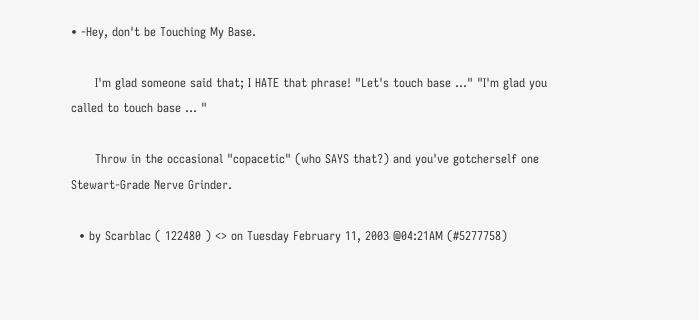• -Hey, don't be Touching My Base.

      I'm glad someone said that; I HATE that phrase! "Let's touch base ..." "I'm glad you called to touch base ... "

      Throw in the occasional "copacetic" (who SAYS that?) and you've gotcherself one Stewart-Grade Nerve Grinder.

  • by Scarblac ( 122480 ) <> on Tuesday February 11, 2003 @04:21AM (#5277758)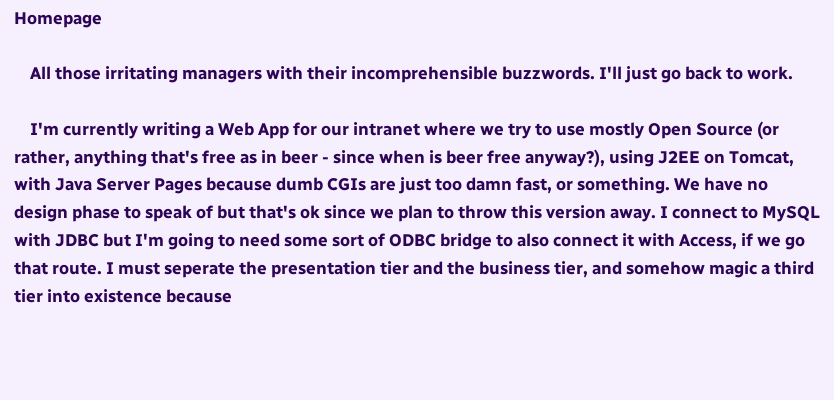Homepage

    All those irritating managers with their incomprehensible buzzwords. I'll just go back to work.

    I'm currently writing a Web App for our intranet where we try to use mostly Open Source (or rather, anything that's free as in beer - since when is beer free anyway?), using J2EE on Tomcat, with Java Server Pages because dumb CGIs are just too damn fast, or something. We have no design phase to speak of but that's ok since we plan to throw this version away. I connect to MySQL with JDBC but I'm going to need some sort of ODBC bridge to also connect it with Access, if we go that route. I must seperate the presentation tier and the business tier, and somehow magic a third tier into existence because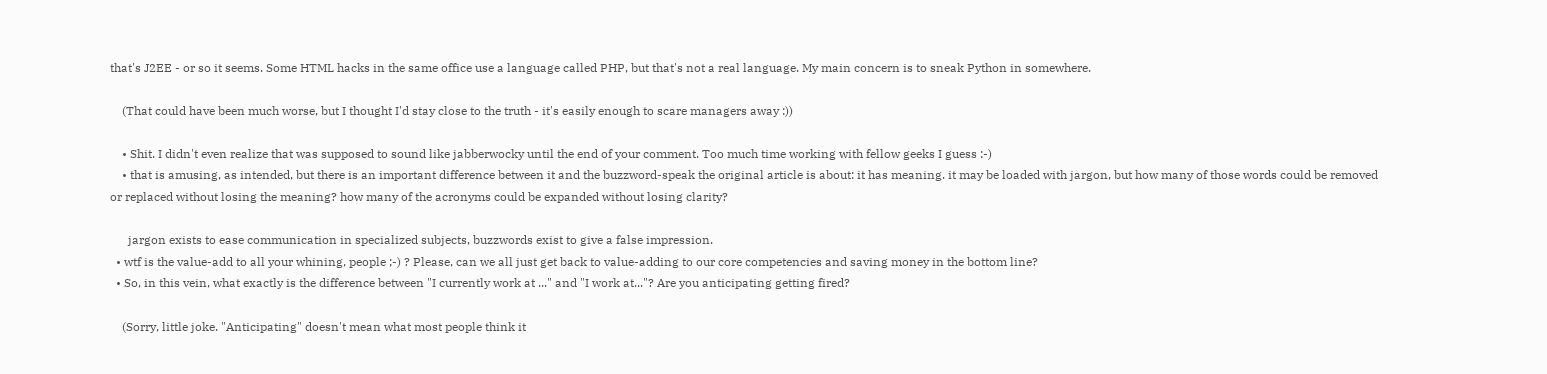that's J2EE - or so it seems. Some HTML hacks in the same office use a language called PHP, but that's not a real language. My main concern is to sneak Python in somewhere.

    (That could have been much worse, but I thought I'd stay close to the truth - it's easily enough to scare managers away :))

    • Shit. I didn't even realize that was supposed to sound like jabberwocky until the end of your comment. Too much time working with fellow geeks I guess :-)
    • that is amusing, as intended, but there is an important difference between it and the buzzword-speak the original article is about: it has meaning. it may be loaded with jargon, but how many of those words could be removed or replaced without losing the meaning? how many of the acronyms could be expanded without losing clarity?

      jargon exists to ease communication in specialized subjects, buzzwords exist to give a false impression.
  • wtf is the value-add to all your whining, people ;-) ? Please, can we all just get back to value-adding to our core competencies and saving money in the bottom line?
  • So, in this vein, what exactly is the difference between "I currently work at ..." and "I work at..."? Are you anticipating getting fired?

    (Sorry, little joke. "Anticipating" doesn't mean what most people think it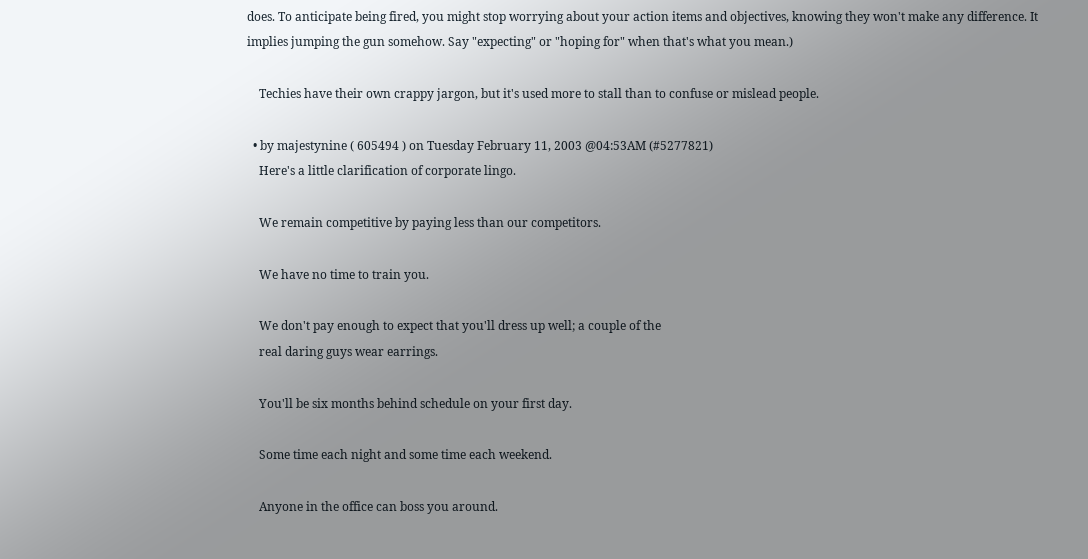does. To anticipate being fired, you might stop worrying about your action items and objectives, knowing they won't make any difference. It implies jumping the gun somehow. Say "expecting" or "hoping for" when that's what you mean.)

    Techies have their own crappy jargon, but it's used more to stall than to confuse or mislead people.

  • by majestynine ( 605494 ) on Tuesday February 11, 2003 @04:53AM (#5277821)
    Here's a little clarification of corporate lingo.

    We remain competitive by paying less than our competitors.

    We have no time to train you.

    We don't pay enough to expect that you'll dress up well; a couple of the
    real daring guys wear earrings.

    You'll be six months behind schedule on your first day.

    Some time each night and some time each weekend.

    Anyone in the office can boss you around.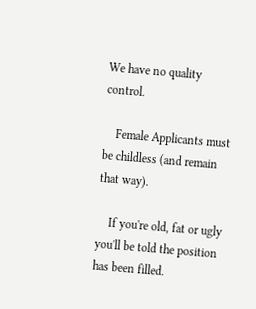We have no quality control.

    Female Applicants must be childless (and remain that way).

    If you're old, fat or ugly you'll be told the position has been filled.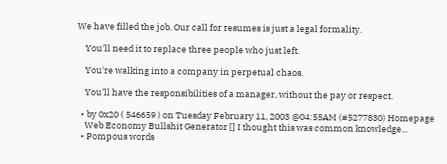We have filled the job. Our call for resumes is just a legal formality.

    You'll need it to replace three people who just left.

    You're walking into a company in perpetual chaos.

    You'll have the responsibilities of a manager, without the pay or respect.

  • by 0x20 ( 546659 ) on Tuesday February 11, 2003 @04:55AM (#5277830) Homepage
    Web Economy Bullshit Generator [] I thought this was common knowledge...
  • Pompous words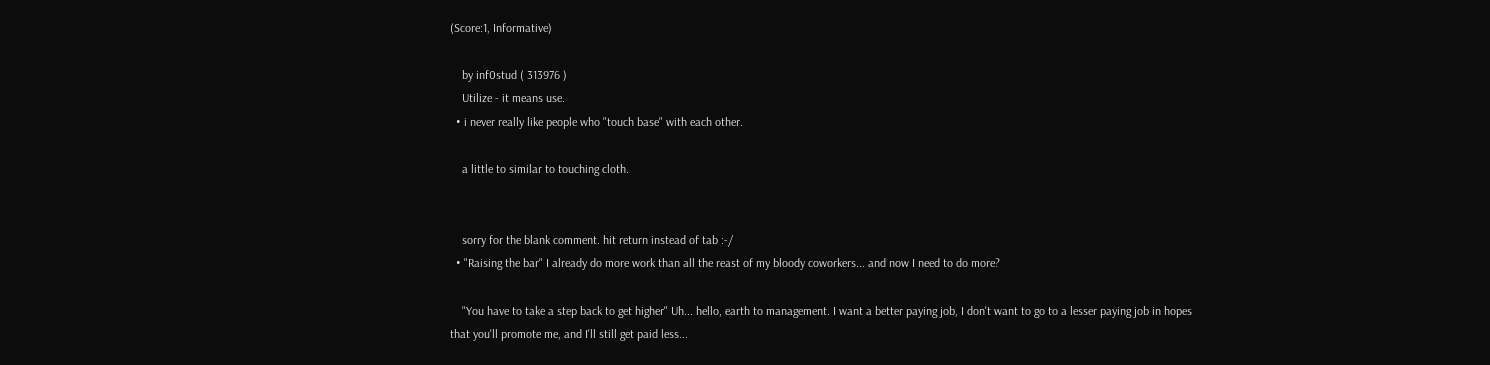(Score:1, Informative)

    by inf0stud ( 313976 )
    Utilize - it means use.
  • i never really like people who "touch base" with each other.

    a little to similar to touching cloth.


    sorry for the blank comment. hit return instead of tab :-/
  • "Raising the bar" I already do more work than all the reast of my bloody coworkers... and now I need to do more?

    "You have to take a step back to get higher" Uh... hello, earth to management. I want a better paying job, I don't want to go to a lesser paying job in hopes that you'll promote me, and I'll still get paid less...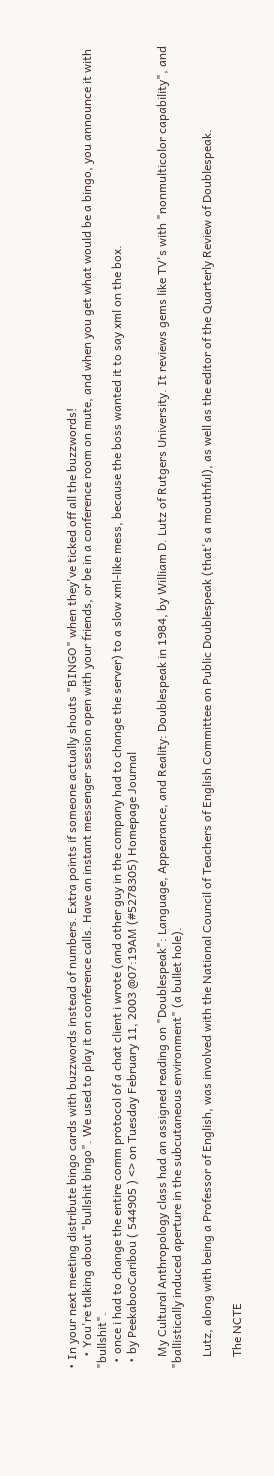• In your next meeting distribute bingo cards with buzzwords instead of numbers. Extra points if someone actually shouts "BINGO" when they've ticked off all the buzzwords!
    • You're talking about "bullshit bingo". We used to play it on conference calls. Have an instant messenger session open with your friends, or be in a conference room on mute, and when you get what would be a bingo, you announce it with "bullshit".
  • once i had to change the entire comm protocol of a chat client i wrote (and other guy in the company had to change the server) to a slow xml-like mess, because the boss wanted it to say xml on the box.
  • by PeekabooCaribou ( 544905 ) <> on Tuesday February 11, 2003 @07:19AM (#5278305) Homepage Journal

    My Cultural Anthropology class had an assigned reading on "Doublespeak": Language, Appearance, and Reality: Doublespeak in 1984, by William D. Lutz of Rutgers University. It reviews gems like TV's with "nonmulticolor capability", and "ballistically induced aperture in the subcutaneous environment" (a bullet hole).

    Lutz, along with being a Professor of English, was involved with the National Council of Teachers of English Committee on Public Doublespeak (that's a mouthful), as well as the editor of the Quarterly Review of Doublespeak.

    The NCTE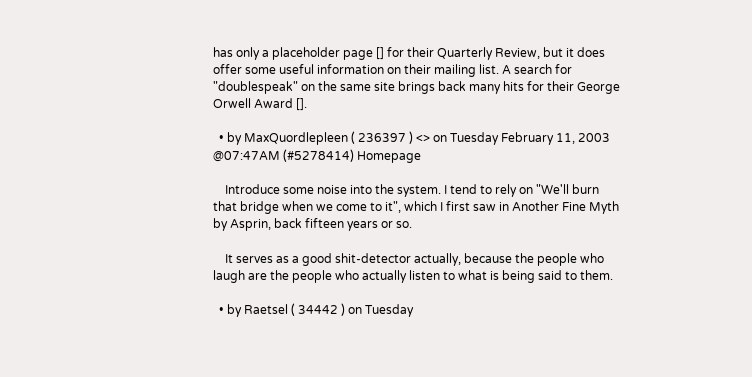has only a placeholder page [] for their Quarterly Review, but it does offer some useful information on their mailing list. A search for "doublespeak" on the same site brings back many hits for their George Orwell Award [].

  • by MaxQuordlepleen ( 236397 ) <> on Tuesday February 11, 2003 @07:47AM (#5278414) Homepage

    Introduce some noise into the system. I tend to rely on "We'll burn that bridge when we come to it", which I first saw in Another Fine Myth by Asprin, back fifteen years or so.

    It serves as a good shit-detector actually, because the people who laugh are the people who actually listen to what is being said to them.

  • by Raetsel ( 34442 ) on Tuesday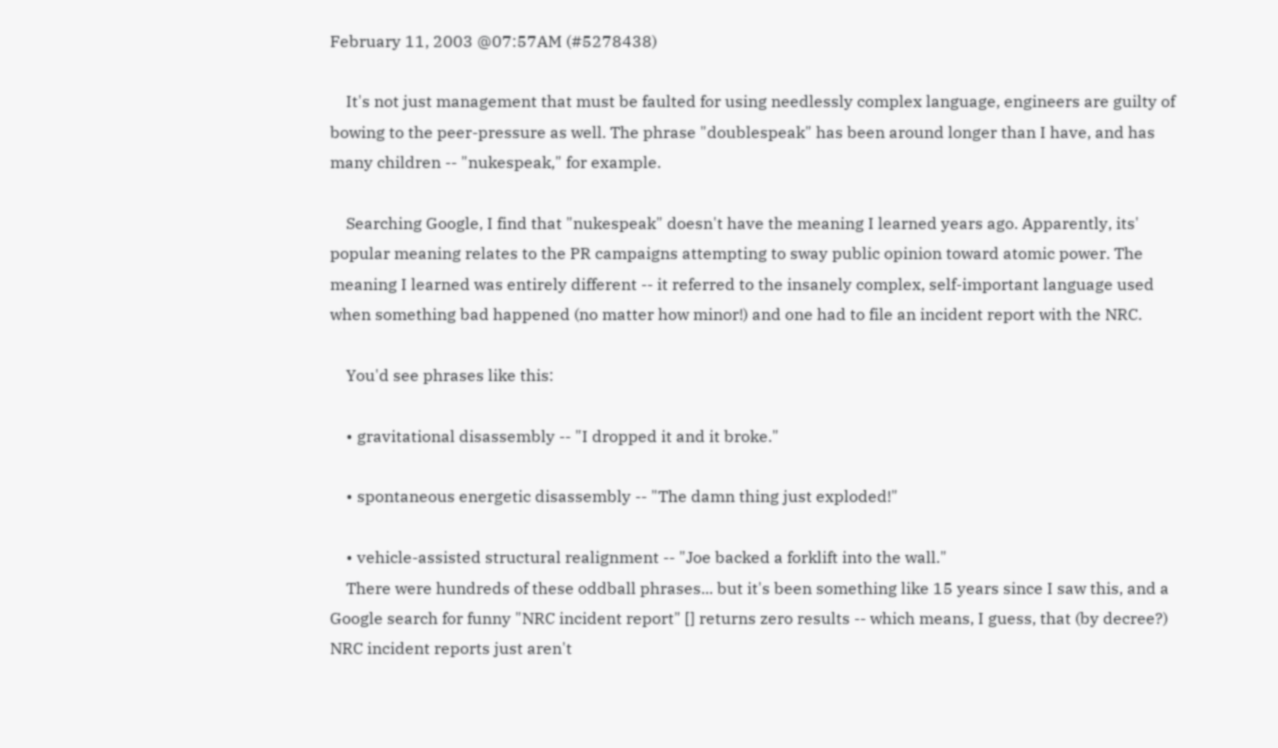February 11, 2003 @07:57AM (#5278438)

    It's not just management that must be faulted for using needlessly complex language, engineers are guilty of bowing to the peer-pressure as well. The phrase "doublespeak" has been around longer than I have, and has many children -- "nukespeak," for example.

    Searching Google, I find that "nukespeak" doesn't have the meaning I learned years ago. Apparently, its' popular meaning relates to the PR campaigns attempting to sway public opinion toward atomic power. The meaning I learned was entirely different -- it referred to the insanely complex, self-important language used when something bad happened (no matter how minor!) and one had to file an incident report with the NRC.

    You'd see phrases like this:

    • gravitational disassembly -- "I dropped it and it broke."

    • spontaneous energetic disassembly -- "The damn thing just exploded!"

    • vehicle-assisted structural realignment -- "Joe backed a forklift into the wall."
    There were hundreds of these oddball phrases... but it's been something like 15 years since I saw this, and a Google search for funny "NRC incident report" [] returns zero results -- which means, I guess, that (by decree?) NRC incident reports just aren't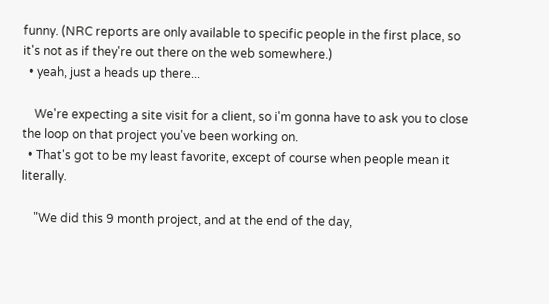funny. (NRC reports are only available to specific people in the first place, so it's not as if they're out there on the web somewhere.)
  • yeah, just a heads up there...

    We're expecting a site visit for a client, so i'm gonna have to ask you to close the loop on that project you've been working on.
  • That's got to be my least favorite, except of course when people mean it literally.

    "We did this 9 month project, and at the end of the day,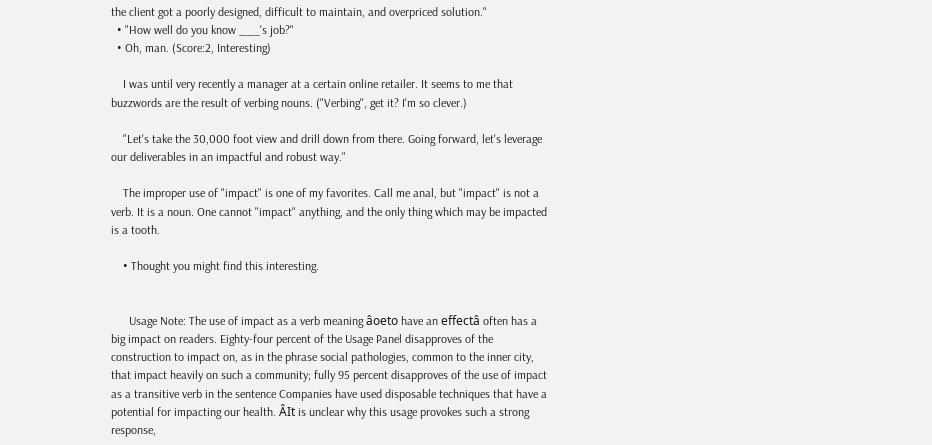the client got a poorly designed, difficult to maintain, and overpriced solution."
  • "How well do you know ___'s job?"
  • Oh, man. (Score:2, Interesting)

    I was until very recently a manager at a certain online retailer. It seems to me that buzzwords are the result of verbing nouns. ("Verbing", get it? I'm so clever.)

    "Let's take the 30,000 foot view and drill down from there. Going forward, let's leverage our deliverables in an impactful and robust way."

    The improper use of "impact" is one of my favorites. Call me anal, but "impact" is not a verb. It is a noun. One cannot "impact" anything, and the only thing which may be impacted is a tooth.

    • Thought you might find this interesting.


      Usage Note: The use of impact as a verb meaning âoeto have an effectâ often has a big impact on readers. Eighty-four percent of the Usage Panel disapproves of the construction to impact on, as in the phrase social pathologies, common to the inner city, that impact heavily on such a community; fully 95 percent disapproves of the use of impact as a transitive verb in the sentence Companies have used disposable techniques that have a potential for impacting our health. ÂIt is unclear why this usage provokes such a strong response,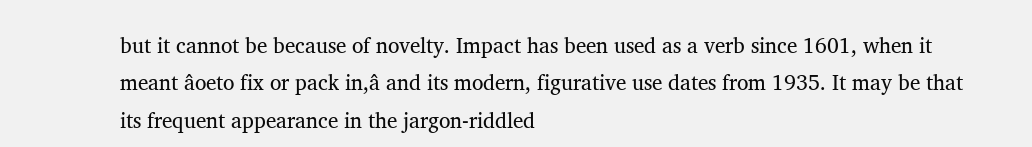but it cannot be because of novelty. Impact has been used as a verb since 1601, when it meant âoeto fix or pack in,â and its modern, figurative use dates from 1935. It may be that its frequent appearance in the jargon-riddled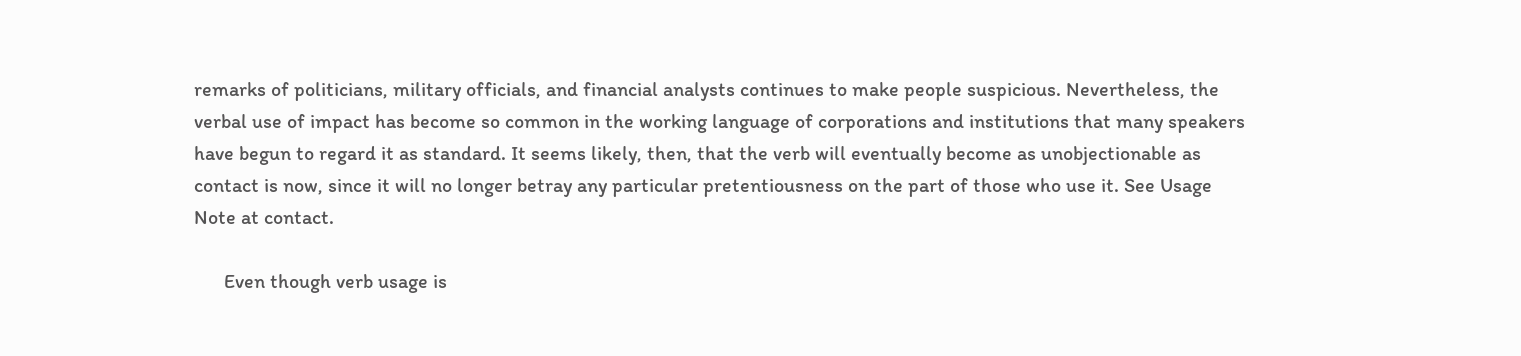remarks of politicians, military officials, and financial analysts continues to make people suspicious. Nevertheless, the verbal use of impact has become so common in the working language of corporations and institutions that many speakers have begun to regard it as standard. It seems likely, then, that the verb will eventually become as unobjectionable as contact is now, since it will no longer betray any particular pretentiousness on the part of those who use it. See Usage Note at contact.

      Even though verb usage is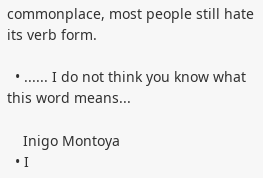commonplace, most people still hate its verb form.

  • ...... I do not think you know what this word means...

    Inigo Montoya
  • I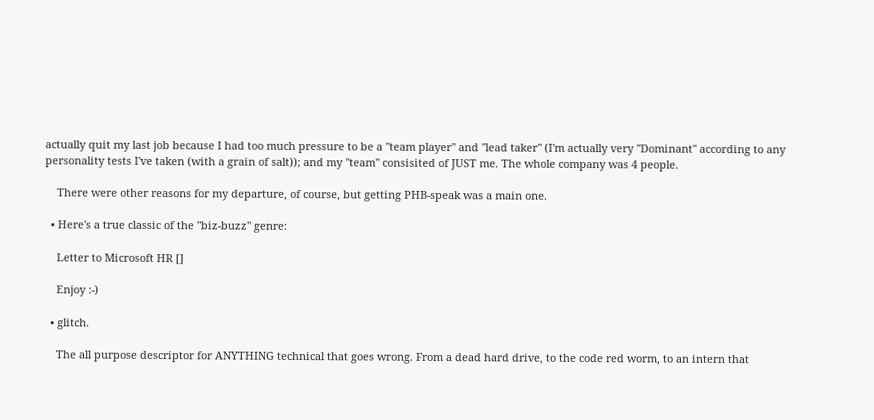actually quit my last job because I had too much pressure to be a "team player" and "lead taker" (I'm actually very "Dominant" according to any personality tests I've taken (with a grain of salt)); and my "team" consisited of JUST me. The whole company was 4 people.

    There were other reasons for my departure, of course, but getting PHB-speak was a main one.

  • Here's a true classic of the "biz-buzz" genre:

    Letter to Microsoft HR []

    Enjoy :-)

  • glitch.

    The all purpose descriptor for ANYTHING technical that goes wrong. From a dead hard drive, to the code red worm, to an intern that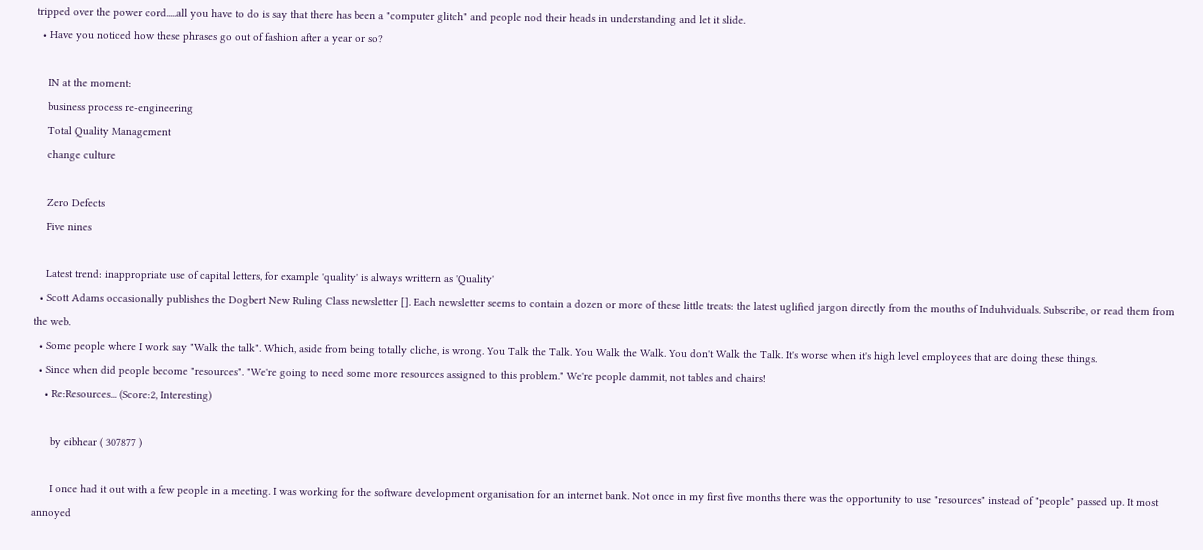tripped over the power cord.....all you have to do is say that there has been a "computer glitch" and people nod their heads in understanding and let it slide.
  • Have you noticed how these phrases go out of fashion after a year or so?

    IN at the moment:
    business process re-engineering
    Total Quality Management
    change culture

    Zero Defects
    Five nines

    Latest trend: inappropriate use of capital letters, for example 'quality' is always writtern as 'Quality'
  • Scott Adams occasionally publishes the Dogbert New Ruling Class newsletter []. Each newsletter seems to contain a dozen or more of these little treats: the latest uglified jargon directly from the mouths of Induhviduals. Subscribe, or read them from the web.
  • Some people where I work say "Walk the talk". Which, aside from being totally cliche, is wrong. You Talk the Talk. You Walk the Walk. You don't Walk the Talk. It's worse when it's high level employees that are doing these things.
  • Since when did people become "resources". "We're going to need some more resources assigned to this problem." We're people dammit, not tables and chairs!
    • Re:Resources... (Score:2, Interesting)

      by eibhear ( 307877 )

      I once had it out with a few people in a meeting. I was working for the software development organisation for an internet bank. Not once in my first five months there was the opportunity to use "resources" instead of "people" passed up. It most annoyed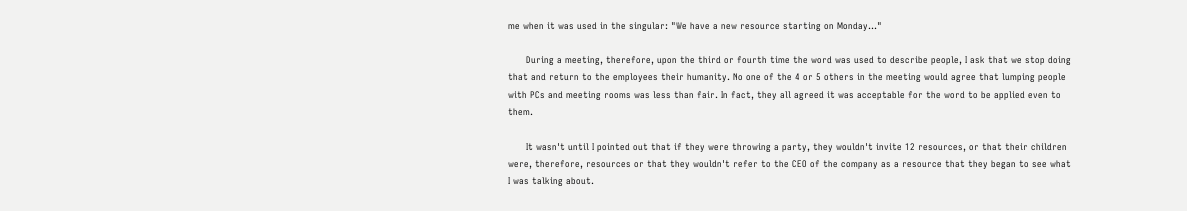me when it was used in the singular: "We have a new resource starting on Monday..."

      During a meeting, therefore, upon the third or fourth time the word was used to describe people, I ask that we stop doing that and return to the employees their humanity. No one of the 4 or 5 others in the meeting would agree that lumping people with PCs and meeting rooms was less than fair. In fact, they all agreed it was acceptable for the word to be applied even to them.

      It wasn't until I pointed out that if they were throwing a party, they wouldn't invite 12 resources, or that their children were, therefore, resources or that they wouldn't refer to the CEO of the company as a resource that they began to see what I was talking about.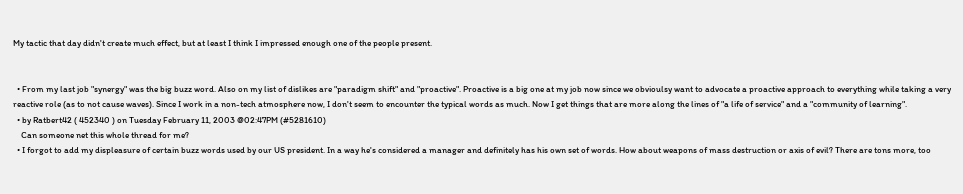My tactic that day didn't create much effect, but at least I think I impressed enough one of the people present.


  • From my last job "synergy" was the big buzz word. Also on my list of dislikes are "paradigm shift" and "proactive". Proactive is a big one at my job now since we obvioulsy want to advocate a proactive approach to everything while taking a very reactive role (as to not cause waves). Since I work in a non-tech atmosphere now, I don't seem to encounter the typical words as much. Now I get things that are more along the lines of "a life of service" and a "community of learning".
  • by Ratbert42 ( 452340 ) on Tuesday February 11, 2003 @02:47PM (#5281610)
    Can someone net this whole thread for me?
  • I forgot to add my displeasure of certain buzz words used by our US president. In a way he's considered a manager and definitely has his own set of words. How about weapons of mass destruction or axis of evil? There are tons more, too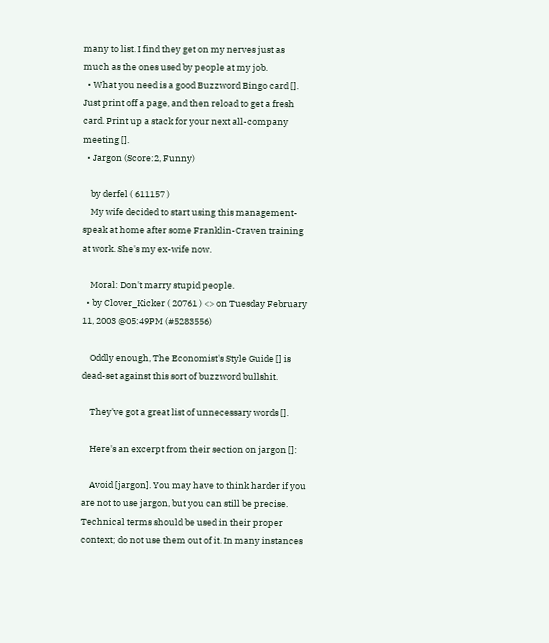many to list. I find they get on my nerves just as much as the ones used by people at my job.
  • What you need is a good Buzzword Bingo card []. Just print off a page, and then reload to get a fresh card. Print up a stack for your next all-company meeting [].
  • Jargon (Score:2, Funny)

    by derfel ( 611157 )
    My wife decided to start using this management-speak at home after some Franklin-Craven training at work. She's my ex-wife now.

    Moral: Don't marry stupid people.
  • by Clover_Kicker ( 20761 ) <> on Tuesday February 11, 2003 @05:49PM (#5283556)

    Oddly enough, The Economist's Style Guide [] is dead-set against this sort of buzzword bullshit.

    They've got a great list of unnecessary words [].

    Here's an excerpt from their section on jargon []:

    Avoid [jargon]. You may have to think harder if you are not to use jargon, but you can still be precise. Technical terms should be used in their proper context; do not use them out of it. In many instances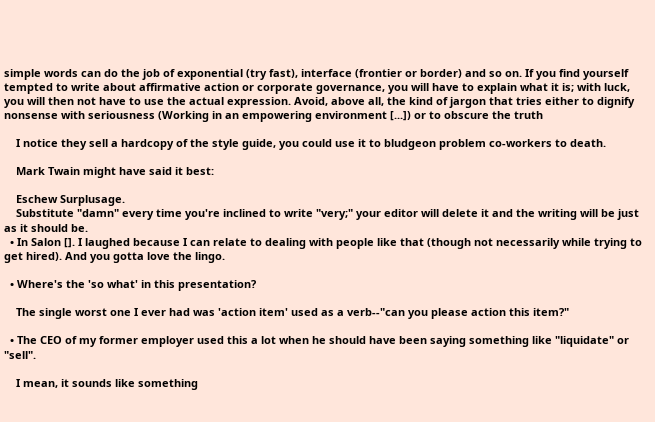simple words can do the job of exponential (try fast), interface (frontier or border) and so on. If you find yourself tempted to write about affirmative action or corporate governance, you will have to explain what it is; with luck, you will then not have to use the actual expression. Avoid, above all, the kind of jargon that tries either to dignify nonsense with seriousness (Working in an empowering environment [...]) or to obscure the truth

    I notice they sell a hardcopy of the style guide, you could use it to bludgeon problem co-workers to death.

    Mark Twain might have said it best:

    Eschew Surplusage.
    Substitute "damn" every time you're inclined to write "very;" your editor will delete it and the writing will be just as it should be.
  • In Salon []. I laughed because I can relate to dealing with people like that (though not necessarily while trying to get hired). And you gotta love the lingo.

  • Where's the 'so what' in this presentation?

    The single worst one I ever had was 'action item' used as a verb--"can you please action this item?"

  • The CEO of my former employer used this a lot when he should have been saying something like "liquidate" or "sell".

    I mean, it sounds like something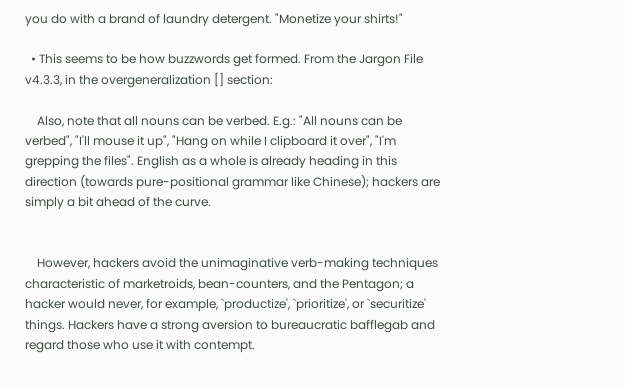you do with a brand of laundry detergent. "Monetize your shirts!"

  • This seems to be how buzzwords get formed. From the Jargon File v4.3.3, in the overgeneralization [] section:

    Also, note that all nouns can be verbed. E.g.: "All nouns can be verbed", "I'll mouse it up", "Hang on while I clipboard it over", "I'm grepping the files". English as a whole is already heading in this direction (towards pure-positional grammar like Chinese); hackers are simply a bit ahead of the curve.


    However, hackers avoid the unimaginative verb-making techniques characteristic of marketroids, bean-counters, and the Pentagon; a hacker would never, for example, `productize', `prioritize', or `securitize' things. Hackers have a strong aversion to bureaucratic bafflegab and regard those who use it with contempt.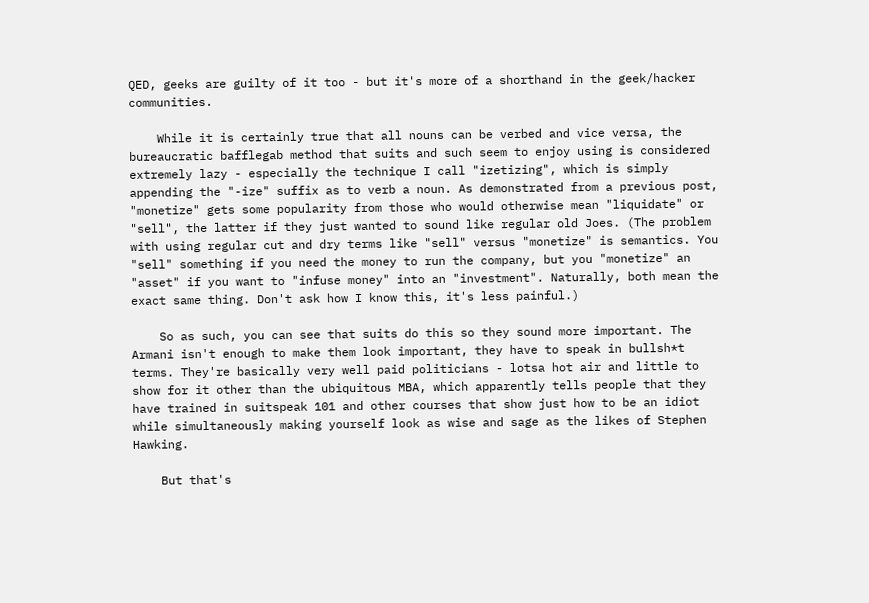QED, geeks are guilty of it too - but it's more of a shorthand in the geek/hacker communities.

    While it is certainly true that all nouns can be verbed and vice versa, the bureaucratic bafflegab method that suits and such seem to enjoy using is considered extremely lazy - especially the technique I call "izetizing", which is simply appending the "-ize" suffix as to verb a noun. As demonstrated from a previous post, "monetize" gets some popularity from those who would otherwise mean "liquidate" or "sell", the latter if they just wanted to sound like regular old Joes. (The problem with using regular cut and dry terms like "sell" versus "monetize" is semantics. You "sell" something if you need the money to run the company, but you "monetize" an "asset" if you want to "infuse money" into an "investment". Naturally, both mean the exact same thing. Don't ask how I know this, it's less painful.)

    So as such, you can see that suits do this so they sound more important. The Armani isn't enough to make them look important, they have to speak in bullsh*t terms. They're basically very well paid politicians - lotsa hot air and little to show for it other than the ubiquitous MBA, which apparently tells people that they have trained in suitspeak 101 and other courses that show just how to be an idiot while simultaneously making yourself look as wise and sage as the likes of Stephen Hawking.

    But that's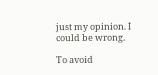just my opinion. I could be wrong.

To avoid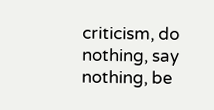criticism, do nothing, say nothing, be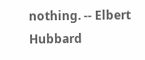nothing. -- Elbert Hubbard